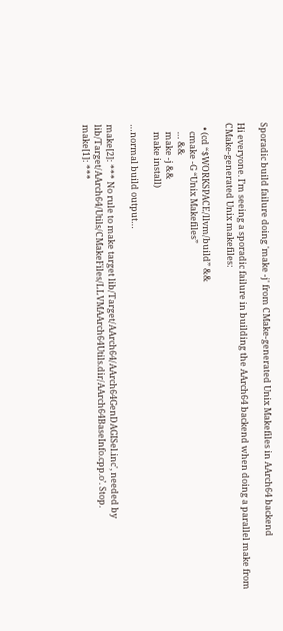Sporadic build failure doing 'make -j' from CMake-generated Unix Makefiles in AArch64 backend

Hi everyone. I’m seeing a sporadic failure in building the AArch64 backend when doing a parallel make from CMake-generated Unix makefiles:

  • (cd “$WORKSPACE/llvm/build” &&
    cmake -G “Unix Makefiles”
    … &&
    make -j &&
    make install)

…normal build output…

make[2]: *** No rule to make target lib/Target/AArch64/AArch64GenDAGISel.inc', needed by lib/Target/AArch64/Utils/CMakeFiles/LLVMAArch64Utils.dir/AArch64BaseInfo.cpp.o’. Stop.
make[1]: ***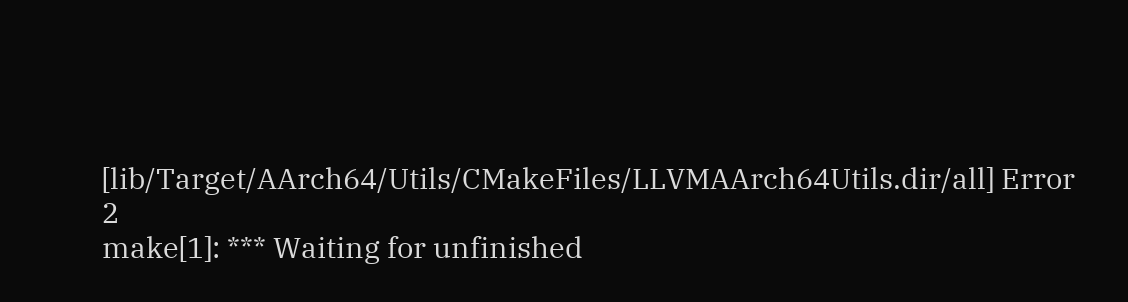[lib/Target/AArch64/Utils/CMakeFiles/LLVMAArch64Utils.dir/all] Error 2
make[1]: *** Waiting for unfinished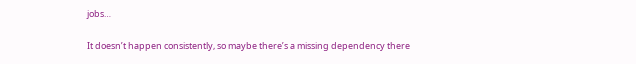jobs…

It doesn’t happen consistently, so maybe there’s a missing dependency there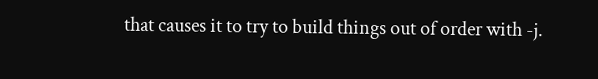that causes it to try to build things out of order with -j.